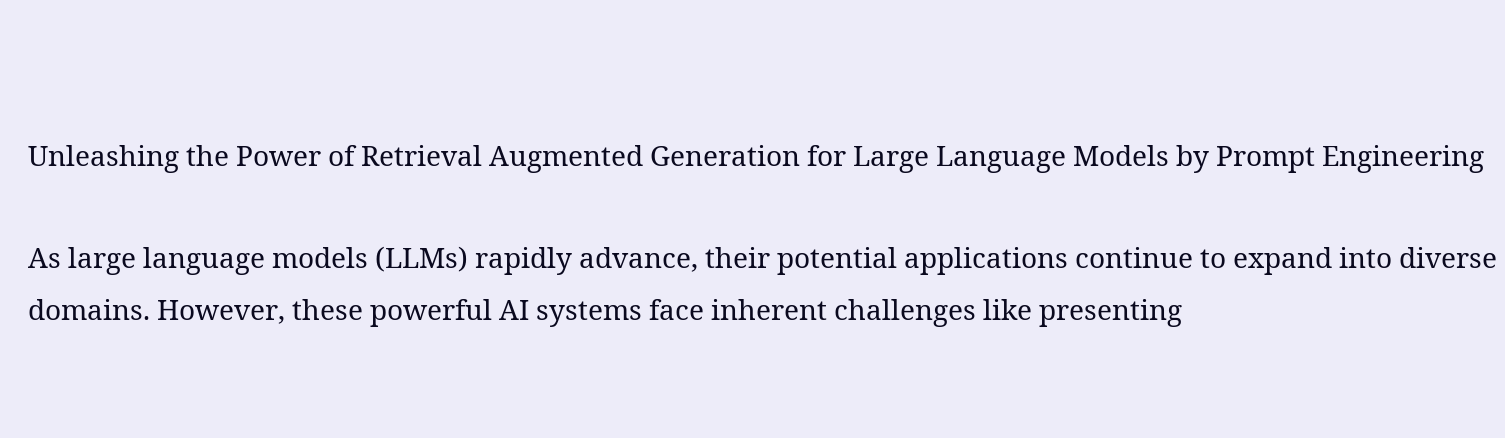Unleashing the Power of Retrieval Augmented Generation for Large Language Models by Prompt Engineering

As large language models (LLMs) rapidly advance, their potential applications continue to expand into diverse domains. However, these powerful AI systems face inherent challenges like presenting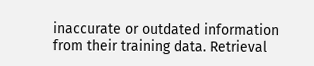inaccurate or outdated information from their training data. Retrieval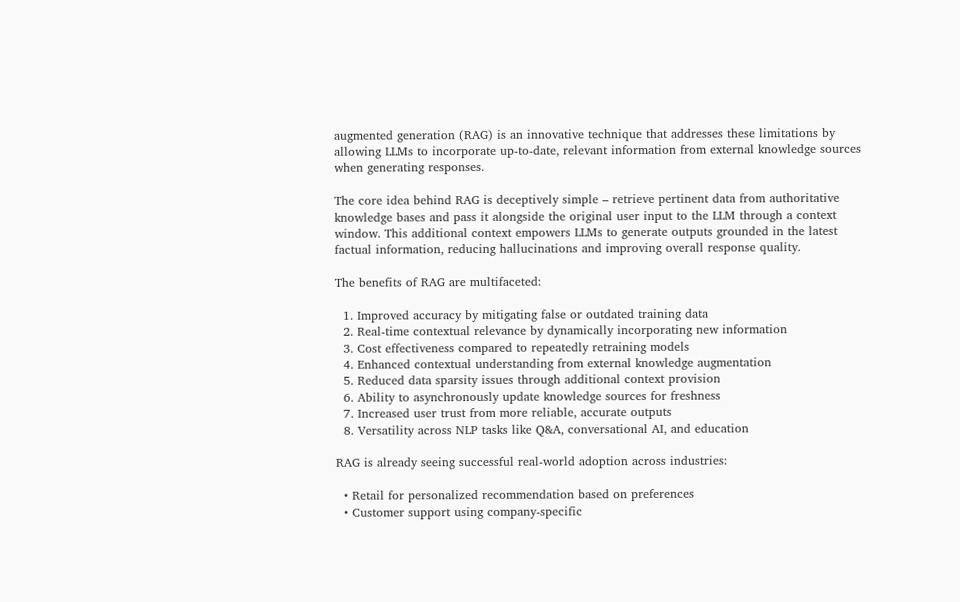augmented generation (RAG) is an innovative technique that addresses these limitations by allowing LLMs to incorporate up-to-date, relevant information from external knowledge sources when generating responses.

The core idea behind RAG is deceptively simple – retrieve pertinent data from authoritative knowledge bases and pass it alongside the original user input to the LLM through a context window. This additional context empowers LLMs to generate outputs grounded in the latest factual information, reducing hallucinations and improving overall response quality.

The benefits of RAG are multifaceted:

  1. Improved accuracy by mitigating false or outdated training data
  2. Real-time contextual relevance by dynamically incorporating new information
  3. Cost effectiveness compared to repeatedly retraining models
  4. Enhanced contextual understanding from external knowledge augmentation
  5. Reduced data sparsity issues through additional context provision
  6. Ability to asynchronously update knowledge sources for freshness
  7. Increased user trust from more reliable, accurate outputs
  8. Versatility across NLP tasks like Q&A, conversational AI, and education

RAG is already seeing successful real-world adoption across industries:

  • Retail for personalized recommendation based on preferences
  • Customer support using company-specific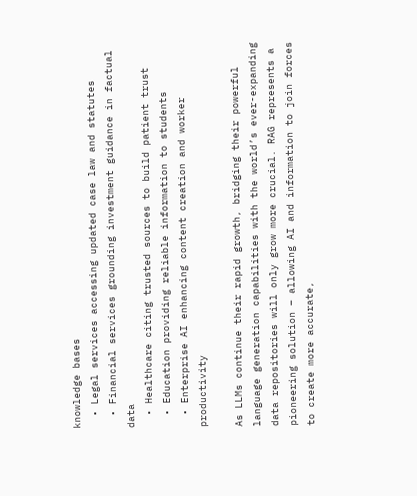knowledge bases
  • Legal services accessing updated case law and statutes
  • Financial services grounding investment guidance in factual data
  • Healthcare citing trusted sources to build patient trust
  • Education providing reliable information to students
  • Enterprise AI enhancing content creation and worker productivity

As LLMs continue their rapid growth, bridging their powerful language generation capabilities with the world’s ever-expanding data repositories will only grow more crucial. RAG represents a pioneering solution – allowing AI and information to join forces to create more accurate,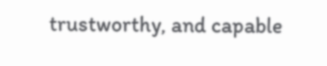trustworthy, and capable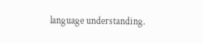language understanding.